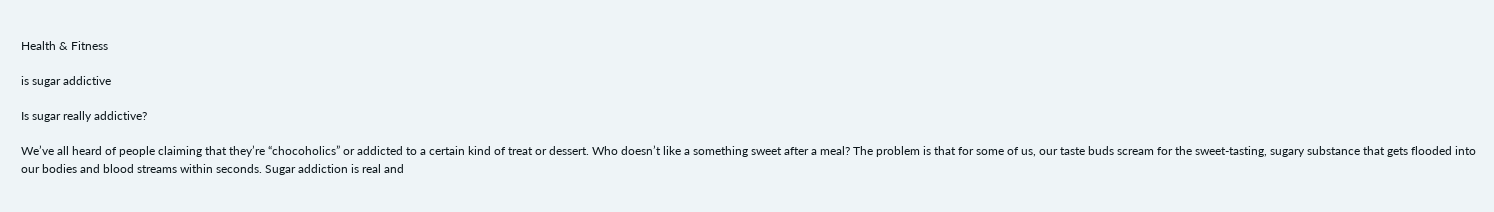Health & Fitness

is sugar addictive

Is sugar really addictive?

We’ve all heard of people claiming that they’re “chocoholics” or addicted to a certain kind of treat or dessert. Who doesn’t like a something sweet after a meal? The problem is that for some of us, our taste buds scream for the sweet-tasting, sugary substance that gets flooded into our bodies and blood streams within seconds. Sugar addiction is real and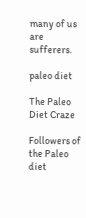many of us are sufferers.

paleo diet

The Paleo Diet Craze

Followers of the Paleo diet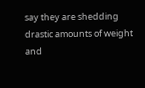say they are shedding drastic amounts of weight and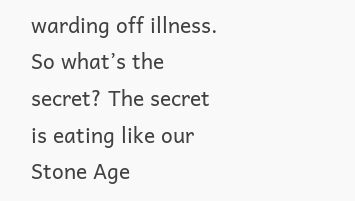warding off illness. So what’s the secret? The secret is eating like our Stone Age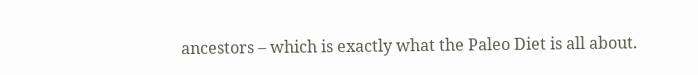ancestors – which is exactly what the Paleo Diet is all about.